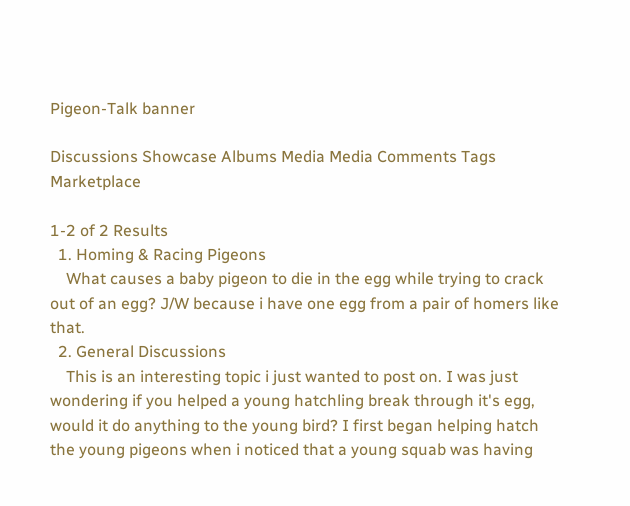Pigeon-Talk banner

Discussions Showcase Albums Media Media Comments Tags Marketplace

1-2 of 2 Results
  1. Homing & Racing Pigeons
    What causes a baby pigeon to die in the egg while trying to crack out of an egg? J/W because i have one egg from a pair of homers like that.
  2. General Discussions
    This is an interesting topic i just wanted to post on. I was just wondering if you helped a young hatchling break through it's egg, would it do anything to the young bird? I first began helping hatch the young pigeons when i noticed that a young squab was having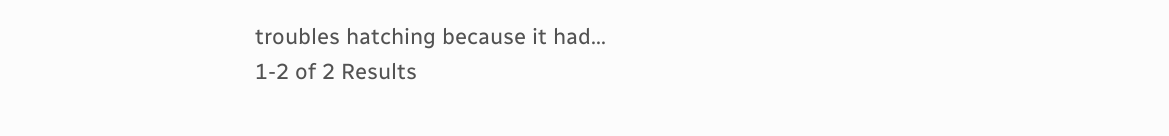troubles hatching because it had...
1-2 of 2 Results